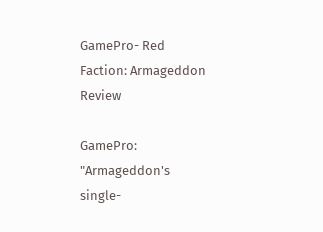GamePro- Red Faction: Armageddon Review

GamePro: "Armageddon's single-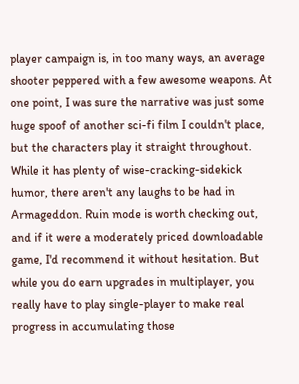player campaign is, in too many ways, an average shooter peppered with a few awesome weapons. At one point, I was sure the narrative was just some huge spoof of another sci-fi film I couldn't place, but the characters play it straight throughout. While it has plenty of wise-cracking-sidekick humor, there aren't any laughs to be had in Armageddon. Ruin mode is worth checking out, and if it were a moderately priced downloadable game, I'd recommend it without hesitation. But while you do earn upgrades in multiplayer, you really have to play single-player to make real progress in accumulating those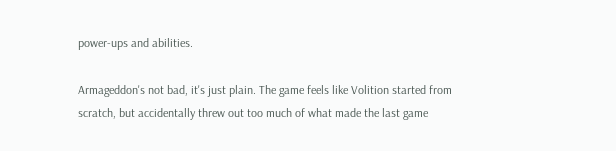power-ups and abilities.

Armageddon's not bad, it's just plain. The game feels like Volition started from scratch, but accidentally threw out too much of what made the last game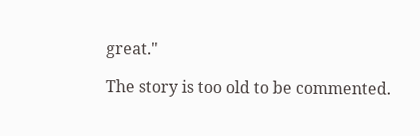great."

The story is too old to be commented.